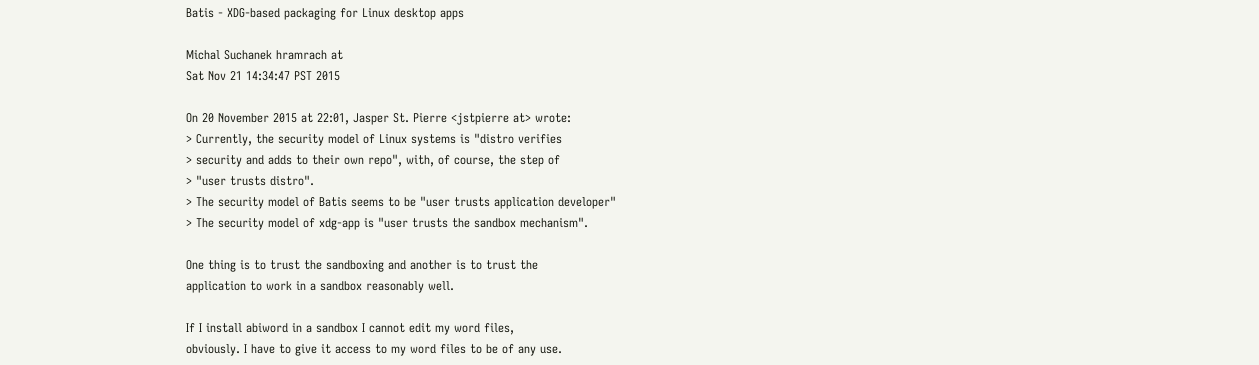Batis - XDG-based packaging for Linux desktop apps

Michal Suchanek hramrach at
Sat Nov 21 14:34:47 PST 2015

On 20 November 2015 at 22:01, Jasper St. Pierre <jstpierre at> wrote:
> Currently, the security model of Linux systems is "distro verifies
> security and adds to their own repo", with, of course, the step of
> "user trusts distro".
> The security model of Batis seems to be "user trusts application developer"
> The security model of xdg-app is "user trusts the sandbox mechanism".

One thing is to trust the sandboxing and another is to trust the
application to work in a sandbox reasonably well.

If I install abiword in a sandbox I cannot edit my word files,
obviously. I have to give it access to my word files to be of any use.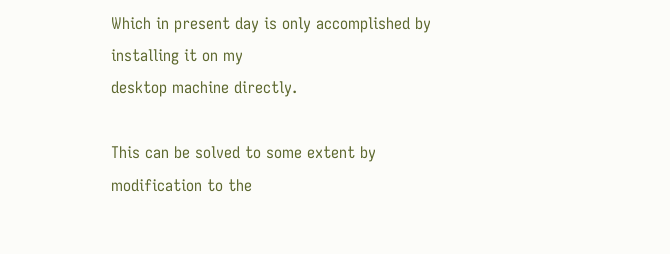Which in present day is only accomplished by installing it on my
desktop machine directly.

This can be solved to some extent by modification to the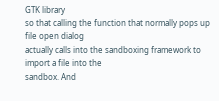GTK library
so that calling the function that normally pops up file open dialog
actually calls into the sandboxing framework to import a file into the
sandbox. And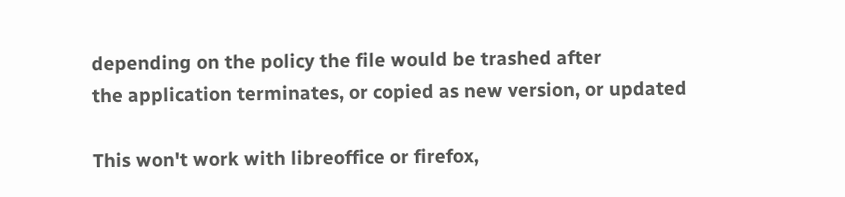depending on the policy the file would be trashed after
the application terminates, or copied as new version, or updated

This won't work with libreoffice or firefox,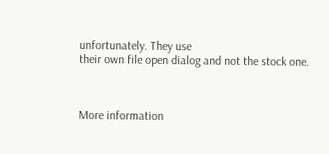unfortunately. They use
their own file open dialog and not the stock one.



More information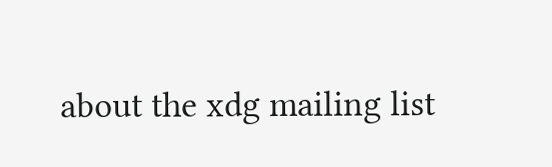about the xdg mailing list